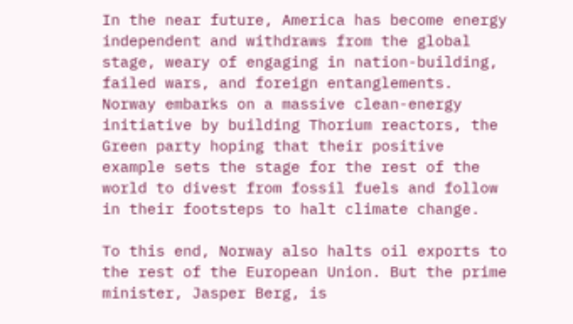In the near future, America has become energy independent and withdraws from the global stage, weary of engaging in nation-building, failed wars, and foreign entanglements. Norway embarks on a massive clean-energy initiative by building Thorium reactors, the Green party hoping that their positive example sets the stage for the rest of the world to divest from fossil fuels and follow in their footsteps to halt climate change.

To this end, Norway also halts oil exports to the rest of the European Union. But the prime minister, Jasper Berg, is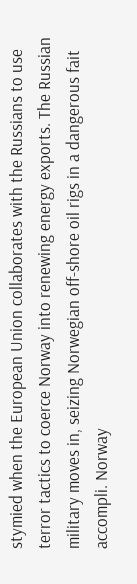stymied when the European Union collaborates with the Russians to use terror tactics to coerce Norway into renewing energy exports. The Russian military moves in, seizing Norwegian off-shore oil rigs in a dangerous fait accompli. Norway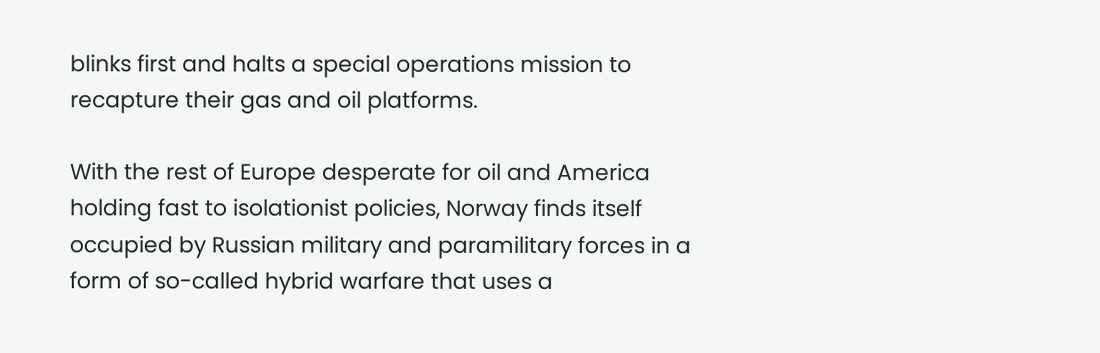blinks first and halts a special operations mission to recapture their gas and oil platforms.

With the rest of Europe desperate for oil and America holding fast to isolationist policies, Norway finds itself occupied by Russian military and paramilitary forces in a form of so-called hybrid warfare that uses a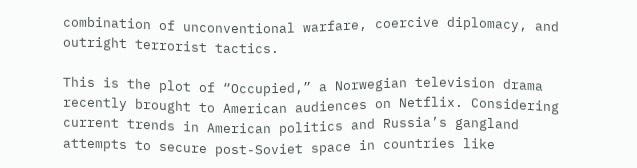combination of unconventional warfare, coercive diplomacy, and outright terrorist tactics.

This is the plot of “Occupied,” a Norwegian television drama recently brought to American audiences on Netflix. Considering current trends in American politics and Russia’s gangland attempts to secure post-Soviet space in countries like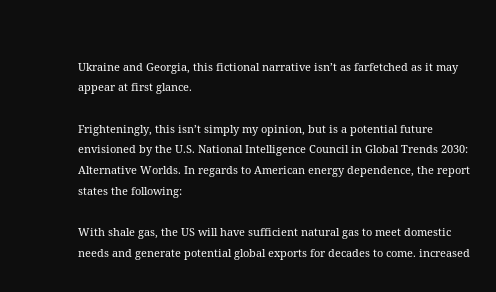Ukraine and Georgia, this fictional narrative isn’t as farfetched as it may appear at first glance.

Frighteningly, this isn’t simply my opinion, but is a potential future envisioned by the U.S. National Intelligence Council in Global Trends 2030: Alternative Worlds. In regards to American energy dependence, the report states the following:

With shale gas, the US will have sufficient natural gas to meet domestic needs and generate potential global exports for decades to come. increased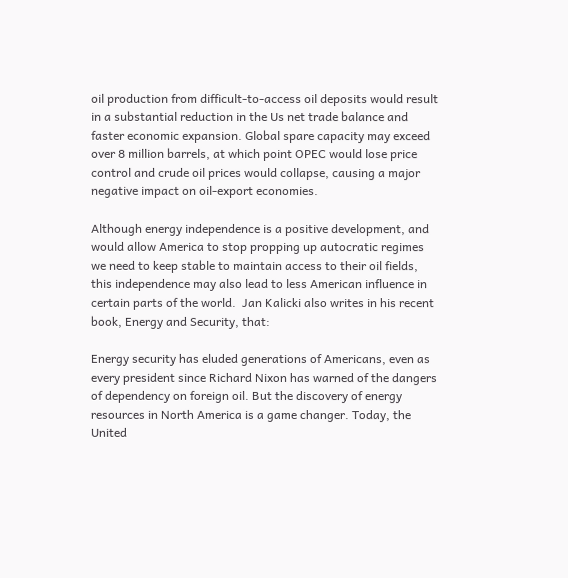oil production from difficult-to-access oil deposits would result in a substantial reduction in the Us net trade balance and faster economic expansion. Global spare capacity may exceed over 8 million barrels, at which point OPEC would lose price control and crude oil prices would collapse, causing a major negative impact on oil-export economies.

Although energy independence is a positive development, and would allow America to stop propping up autocratic regimes we need to keep stable to maintain access to their oil fields, this independence may also lead to less American influence in certain parts of the world.  Jan Kalicki also writes in his recent book, Energy and Security, that:

Energy security has eluded generations of Americans, even as every president since Richard Nixon has warned of the dangers of dependency on foreign oil. But the discovery of energy resources in North America is a game changer. Today, the United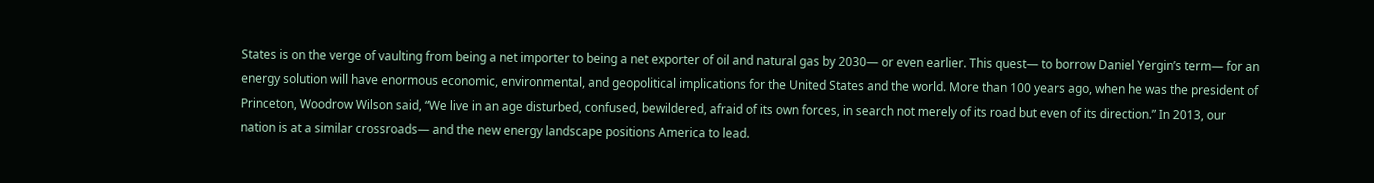States is on the verge of vaulting from being a net importer to being a net exporter of oil and natural gas by 2030— or even earlier. This quest— to borrow Daniel Yergin’s term— for an energy solution will have enormous economic, environmental, and geopolitical implications for the United States and the world. More than 100 years ago, when he was the president of Princeton, Woodrow Wilson said, “We live in an age disturbed, confused, bewildered, afraid of its own forces, in search not merely of its road but even of its direction.” In 2013, our nation is at a similar crossroads— and the new energy landscape positions America to lead.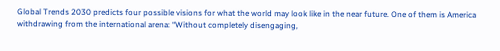Global Trends 2030 predicts four possible visions for what the world may look like in the near future. One of them is America withdrawing from the international arena: “Without completely disengaging,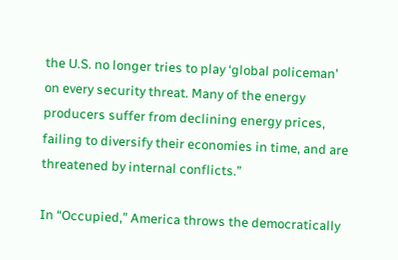the U.S. no longer tries to play ‘global policeman’ on every security threat. Many of the energy producers suffer from declining energy prices, failing to diversify their economies in time, and are threatened by internal conflicts.”

In “Occupied,” America throws the democratically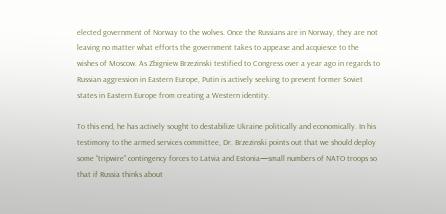elected government of Norway to the wolves. Once the Russians are in Norway, they are not leaving no matter what efforts the government takes to appease and acquiesce to the wishes of Moscow. As Zbigniew Brzezinski testified to Congress over a year ago in regards to Russian aggression in Eastern Europe, Putin is actively seeking to prevent former Soviet states in Eastern Europe from creating a Western identity.

To this end, he has actively sought to destabilize Ukraine politically and economically. In his testimony to the armed services committee, Dr. Brzezinski points out that we should deploy some “tripwire” contingency forces to Latvia and Estonia—small numbers of NATO troops so that if Russia thinks about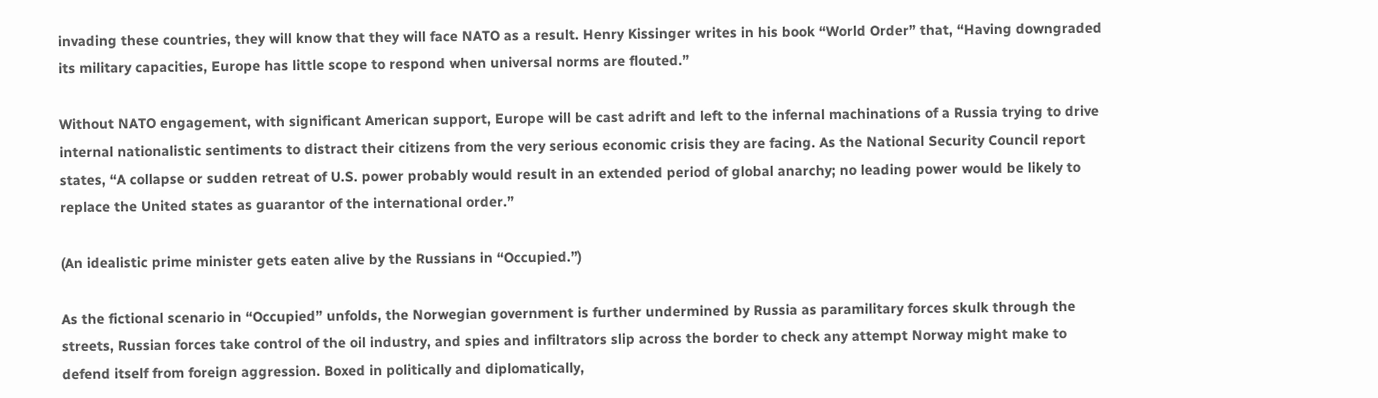invading these countries, they will know that they will face NATO as a result. Henry Kissinger writes in his book “World Order” that, “Having downgraded its military capacities, Europe has little scope to respond when universal norms are flouted.”

Without NATO engagement, with significant American support, Europe will be cast adrift and left to the infernal machinations of a Russia trying to drive internal nationalistic sentiments to distract their citizens from the very serious economic crisis they are facing. As the National Security Council report states, “A collapse or sudden retreat of U.S. power probably would result in an extended period of global anarchy; no leading power would be likely to replace the United states as guarantor of the international order.”

(An idealistic prime minister gets eaten alive by the Russians in “Occupied.”)

As the fictional scenario in “Occupied” unfolds, the Norwegian government is further undermined by Russia as paramilitary forces skulk through the streets, Russian forces take control of the oil industry, and spies and infiltrators slip across the border to check any attempt Norway might make to defend itself from foreign aggression. Boxed in politically and diplomatically,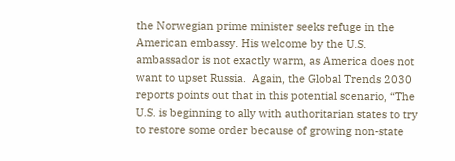the Norwegian prime minister seeks refuge in the American embassy. His welcome by the U.S. ambassador is not exactly warm, as America does not want to upset Russia.  Again, the Global Trends 2030 reports points out that in this potential scenario, “The U.S. is beginning to ally with authoritarian states to try to restore some order because of growing non-state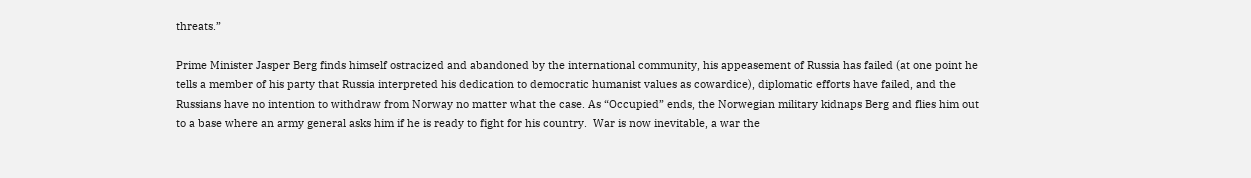threats.”

Prime Minister Jasper Berg finds himself ostracized and abandoned by the international community, his appeasement of Russia has failed (at one point he tells a member of his party that Russia interpreted his dedication to democratic humanist values as cowardice), diplomatic efforts have failed, and the Russians have no intention to withdraw from Norway no matter what the case. As “Occupied” ends, the Norwegian military kidnaps Berg and flies him out to a base where an army general asks him if he is ready to fight for his country.  War is now inevitable, a war the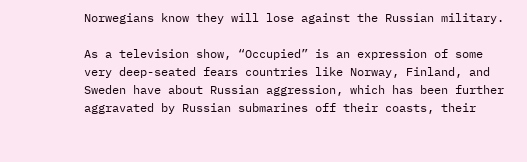Norwegians know they will lose against the Russian military.

As a television show, “Occupied” is an expression of some very deep-seated fears countries like Norway, Finland, and Sweden have about Russian aggression, which has been further aggravated by Russian submarines off their coasts, their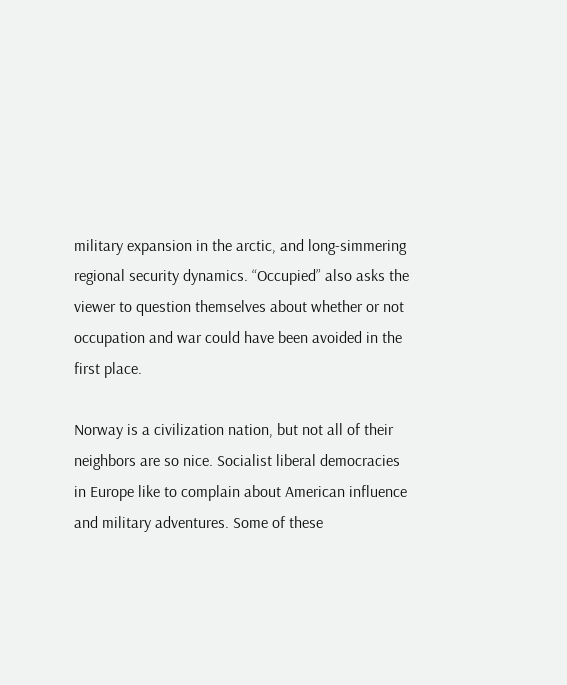military expansion in the arctic, and long-simmering regional security dynamics. “Occupied” also asks the viewer to question themselves about whether or not occupation and war could have been avoided in the first place.

Norway is a civilization nation, but not all of their neighbors are so nice. Socialist liberal democracies in Europe like to complain about American influence and military adventures. Some of these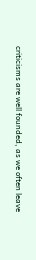criticisms are well founded, as we often leave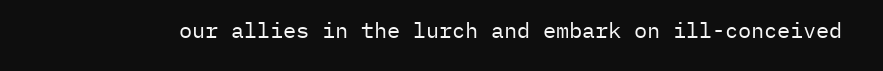our allies in the lurch and embark on ill-conceived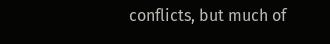conflicts, but much of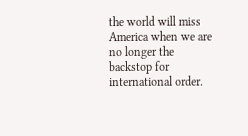the world will miss America when we are no longer the backstop for international order.